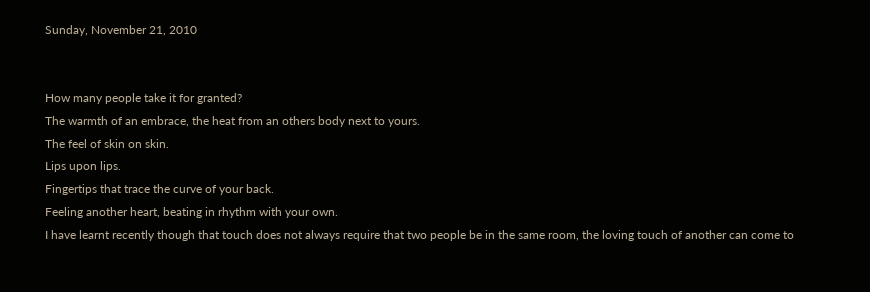Sunday, November 21, 2010


How many people take it for granted?
The warmth of an embrace, the heat from an others body next to yours.
The feel of skin on skin.
Lips upon lips.
Fingertips that trace the curve of your back.
Feeling another heart, beating in rhythm with your own.
I have learnt recently though that touch does not always require that two people be in the same room, the loving touch of another can come to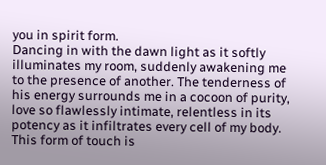you in spirit form.
Dancing in with the dawn light as it softly illuminates my room, suddenly awakening me to the presence of another. The tenderness of his energy surrounds me in a cocoon of purity, love so flawlessly intimate, relentless in its potency as it infiltrates every cell of my body.
This form of touch is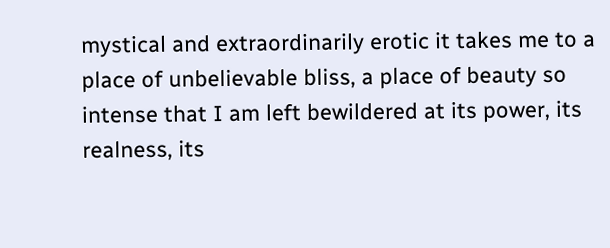mystical and extraordinarily erotic it takes me to a place of unbelievable bliss, a place of beauty so intense that I am left bewildered at its power, its realness, its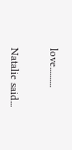love..........


Natalie said...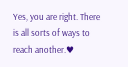Yes, you are right. There is all sorts of ways to reach another.♥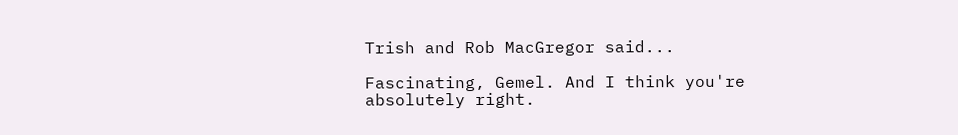Trish and Rob MacGregor said...

Fascinating, Gemel. And I think you're absolutely right.